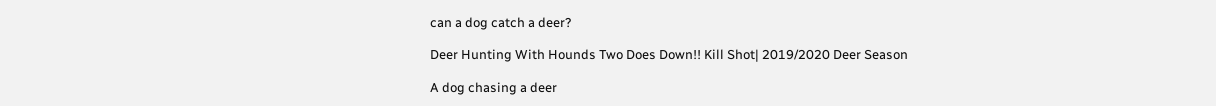can a dog catch a deer?

Deer Hunting With Hounds Two Does Down!! Kill Shot| 2019/2020 Deer Season

A dog chasing a deer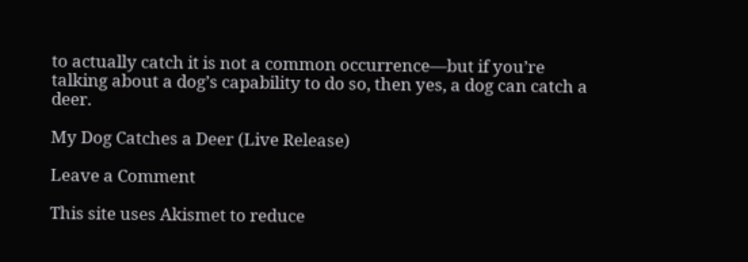to actually catch it is not a common occurrence—but if you’re talking about a dog’s capability to do so, then yes, a dog can catch a deer.

My Dog Catches a Deer (Live Release)

Leave a Comment

This site uses Akismet to reduce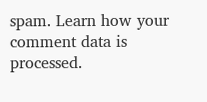spam. Learn how your comment data is processed.